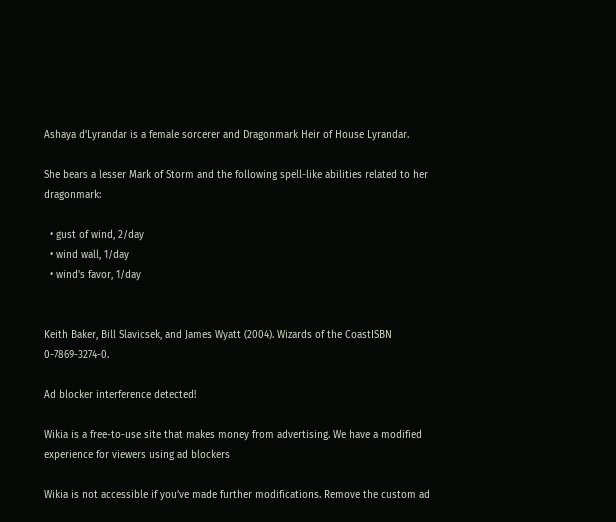Ashaya d'Lyrandar is a female sorcerer and Dragonmark Heir of House Lyrandar.

She bears a lesser Mark of Storm and the following spell-like abilities related to her dragonmark:

  • gust of wind, 2/day
  • wind wall, 1/day
  • wind's favor, 1/day


Keith Baker, Bill Slavicsek, and James Wyatt (2004). Wizards of the CoastISBN 0-7869-3274-0.

Ad blocker interference detected!

Wikia is a free-to-use site that makes money from advertising. We have a modified experience for viewers using ad blockers

Wikia is not accessible if you’ve made further modifications. Remove the custom ad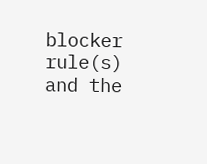blocker rule(s) and the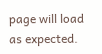page will load as expected.